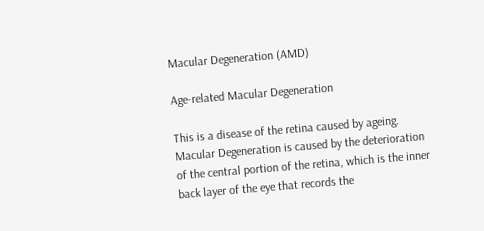Macular Degeneration (AMD)

Age-related Macular Degeneration

This is a disease of the retina caused by ageing. Macular Degeneration is caused by the deterioration of the central portion of the retina, which is the inner back layer of the eye that records the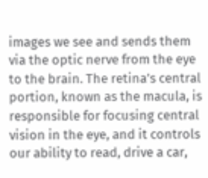images we see and sends them via the optic nerve from the eye to the brain. The retina’s central portion, known as the macula, is responsible for focusing central vision in the eye, and it controls our ability to read, drive a car,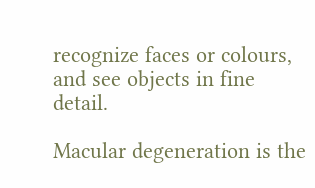recognize faces or colours, and see objects in fine detail.

Macular degeneration is the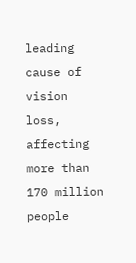leading cause of vision loss, affecting more than 170 million people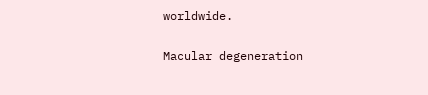worldwide.

Macular degeneration